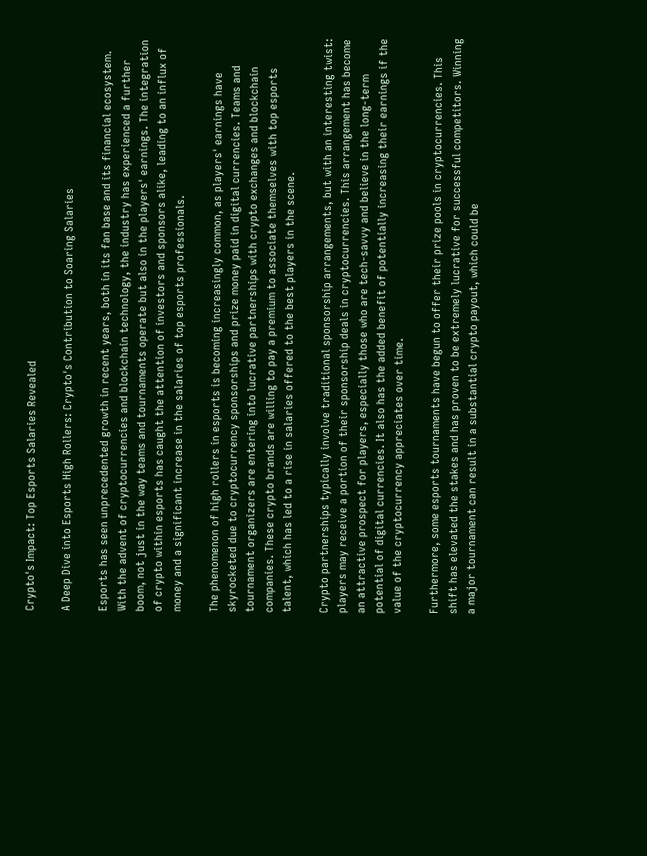Crypto's Impact: Top Esports Salaries Revealed

A Deep Dive into Esports High Rollers: Crypto's Contribution to Soaring Salaries

Esports has seen unprecedented growth in recent years, both in its fan base and its financial ecosystem. With the advent of cryptocurrencies and blockchain technology, the industry has experienced a further boom, not just in the way teams and tournaments operate but also in the players' earnings. The integration of crypto within esports has caught the attention of investors and sponsors alike, leading to an influx of money and a significant increase in the salaries of top esports professionals.

The phenomenon of high rollers in esports is becoming increasingly common, as players' earnings have skyrocketed due to cryptocurrency sponsorships and prize money paid in digital currencies. Teams and tournament organizers are entering into lucrative partnerships with crypto exchanges and blockchain companies. These crypto brands are willing to pay a premium to associate themselves with top esports talent, which has led to a rise in salaries offered to the best players in the scene.

Crypto partnerships typically involve traditional sponsorship arrangements, but with an interesting twist: players may receive a portion of their sponsorship deals in cryptocurrencies. This arrangement has become an attractive prospect for players, especially those who are tech-savvy and believe in the long-term potential of digital currencies. It also has the added benefit of potentially increasing their earnings if the value of the cryptocurrency appreciates over time.

Furthermore, some esports tournaments have begun to offer their prize pools in cryptocurrencies. This shift has elevated the stakes and has proven to be extremely lucrative for successful competitors. Winning a major tournament can result in a substantial crypto payout, which could be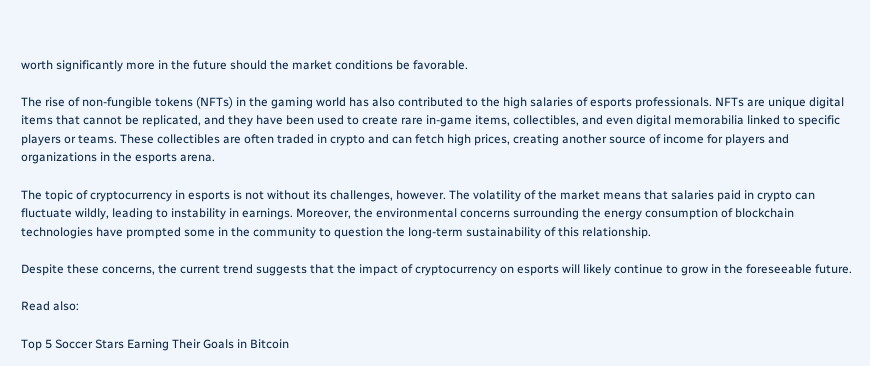worth significantly more in the future should the market conditions be favorable.

The rise of non-fungible tokens (NFTs) in the gaming world has also contributed to the high salaries of esports professionals. NFTs are unique digital items that cannot be replicated, and they have been used to create rare in-game items, collectibles, and even digital memorabilia linked to specific players or teams. These collectibles are often traded in crypto and can fetch high prices, creating another source of income for players and organizations in the esports arena.

The topic of cryptocurrency in esports is not without its challenges, however. The volatility of the market means that salaries paid in crypto can fluctuate wildly, leading to instability in earnings. Moreover, the environmental concerns surrounding the energy consumption of blockchain technologies have prompted some in the community to question the long-term sustainability of this relationship.

Despite these concerns, the current trend suggests that the impact of cryptocurrency on esports will likely continue to grow in the foreseeable future.

Read also:

Top 5 Soccer Stars Earning Their Goals in Bitcoin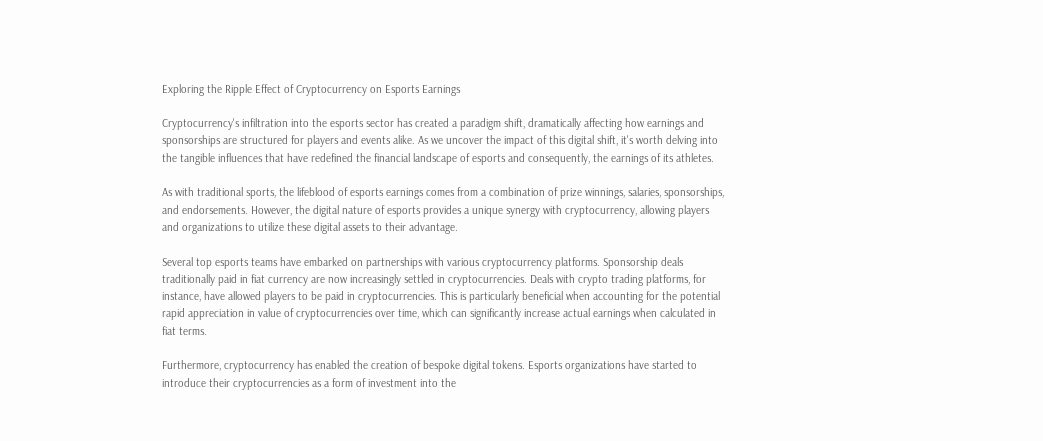Exploring the Ripple Effect of Cryptocurrency on Esports Earnings

Cryptocurrency's infiltration into the esports sector has created a paradigm shift, dramatically affecting how earnings and sponsorships are structured for players and events alike. As we uncover the impact of this digital shift, it's worth delving into the tangible influences that have redefined the financial landscape of esports and consequently, the earnings of its athletes.

As with traditional sports, the lifeblood of esports earnings comes from a combination of prize winnings, salaries, sponsorships, and endorsements. However, the digital nature of esports provides a unique synergy with cryptocurrency, allowing players and organizations to utilize these digital assets to their advantage.

Several top esports teams have embarked on partnerships with various cryptocurrency platforms. Sponsorship deals traditionally paid in fiat currency are now increasingly settled in cryptocurrencies. Deals with crypto trading platforms, for instance, have allowed players to be paid in cryptocurrencies. This is particularly beneficial when accounting for the potential rapid appreciation in value of cryptocurrencies over time, which can significantly increase actual earnings when calculated in fiat terms.

Furthermore, cryptocurrency has enabled the creation of bespoke digital tokens. Esports organizations have started to introduce their cryptocurrencies as a form of investment into the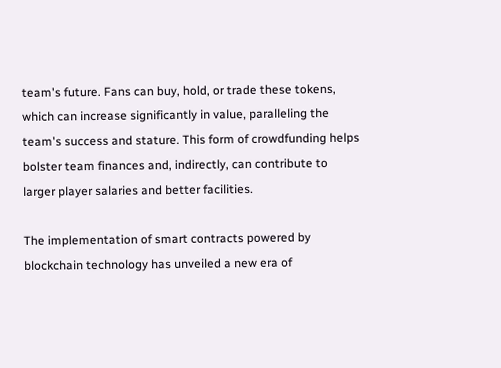team's future. Fans can buy, hold, or trade these tokens, which can increase significantly in value, paralleling the team's success and stature. This form of crowdfunding helps bolster team finances and, indirectly, can contribute to larger player salaries and better facilities.

The implementation of smart contracts powered by blockchain technology has unveiled a new era of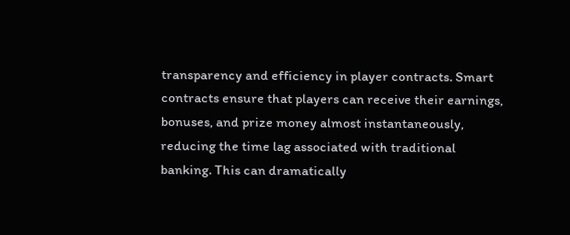transparency and efficiency in player contracts. Smart contracts ensure that players can receive their earnings, bonuses, and prize money almost instantaneously, reducing the time lag associated with traditional banking. This can dramatically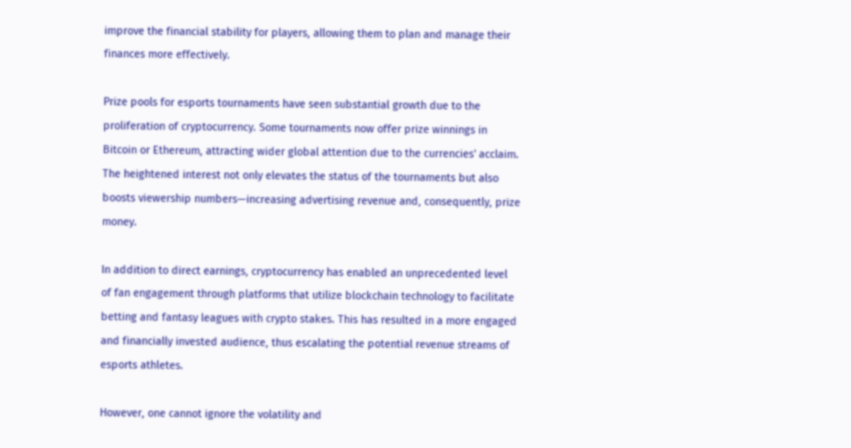improve the financial stability for players, allowing them to plan and manage their finances more effectively.

Prize pools for esports tournaments have seen substantial growth due to the proliferation of cryptocurrency. Some tournaments now offer prize winnings in Bitcoin or Ethereum, attracting wider global attention due to the currencies' acclaim. The heightened interest not only elevates the status of the tournaments but also boosts viewership numbers—increasing advertising revenue and, consequently, prize money.

In addition to direct earnings, cryptocurrency has enabled an unprecedented level of fan engagement through platforms that utilize blockchain technology to facilitate betting and fantasy leagues with crypto stakes. This has resulted in a more engaged and financially invested audience, thus escalating the potential revenue streams of esports athletes.

However, one cannot ignore the volatility and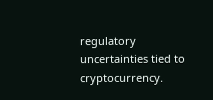regulatory uncertainties tied to cryptocurrency.